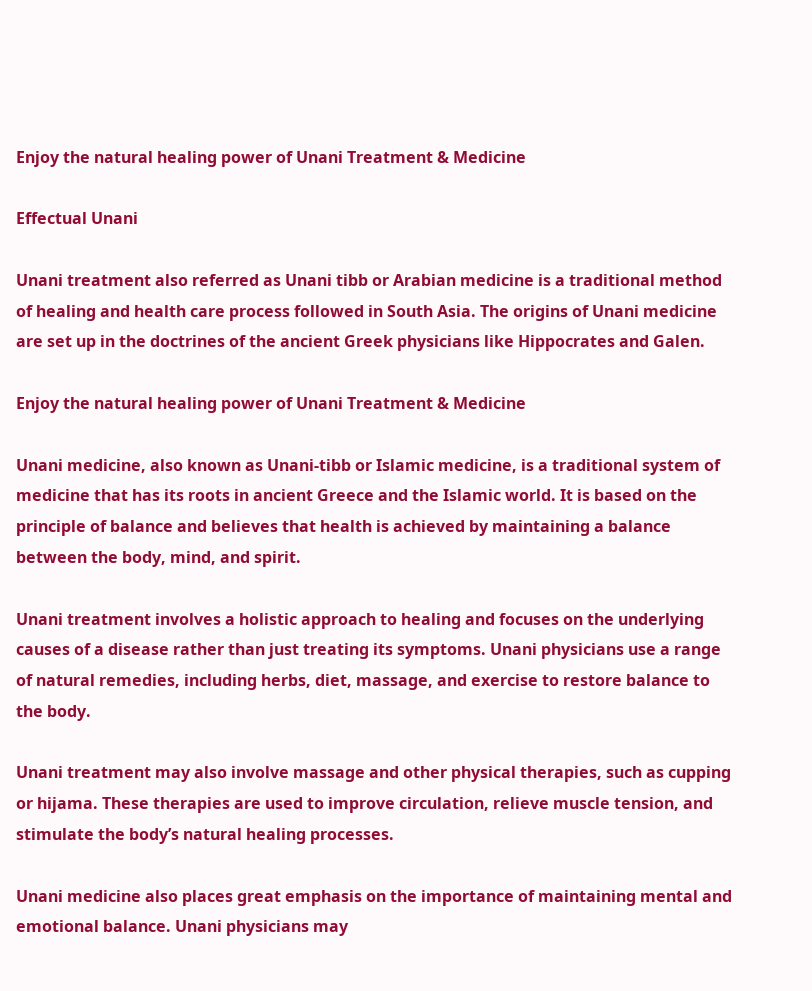Enjoy the natural healing power of Unani Treatment & Medicine

Effectual Unani

Unani treatment also referred as Unani tibb or Arabian medicine is a traditional method of healing and health care process followed in South Asia. The origins of Unani medicine are set up in the doctrines of the ancient Greek physicians like Hippocrates and Galen.

Enjoy the natural healing power of Unani Treatment & Medicine

Unani medicine, also known as Unani-tibb or Islamic medicine, is a traditional system of medicine that has its roots in ancient Greece and the Islamic world. It is based on the principle of balance and believes that health is achieved by maintaining a balance between the body, mind, and spirit.

Unani treatment involves a holistic approach to healing and focuses on the underlying causes of a disease rather than just treating its symptoms. Unani physicians use a range of natural remedies, including herbs, diet, massage, and exercise to restore balance to the body.

Unani treatment may also involve massage and other physical therapies, such as cupping or hijama. These therapies are used to improve circulation, relieve muscle tension, and stimulate the body’s natural healing processes.

Unani medicine also places great emphasis on the importance of maintaining mental and emotional balance. Unani physicians may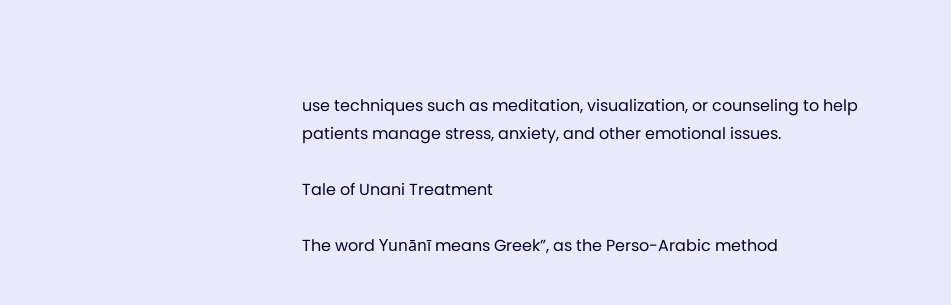use techniques such as meditation, visualization, or counseling to help patients manage stress, anxiety, and other emotional issues.

Tale of Unani Treatment

The word Yunānī means Greek”, as the Perso-Arabic method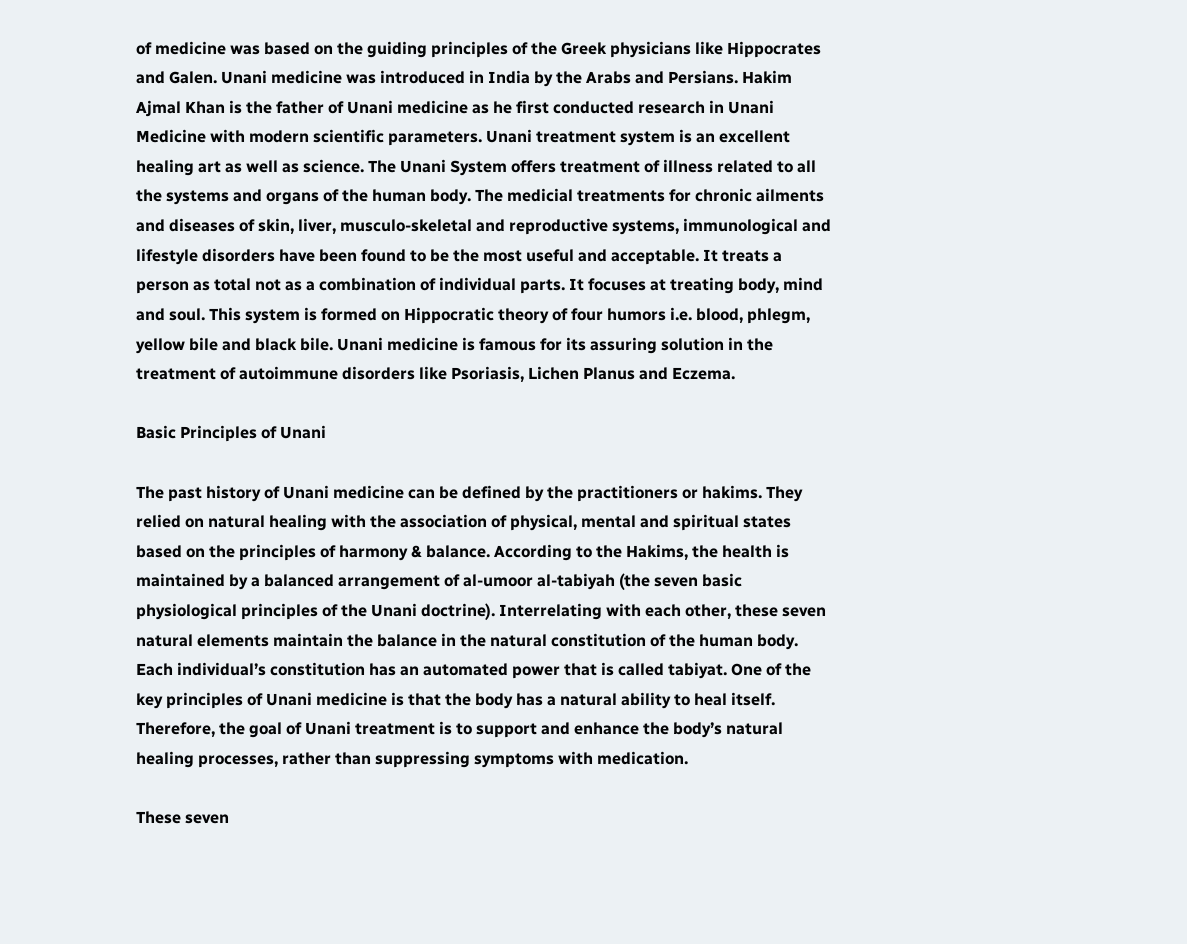of medicine was based on the guiding principles of the Greek physicians like Hippocrates and Galen. Unani medicine was introduced in India by the Arabs and Persians. Hakim Ajmal Khan is the father of Unani medicine as he first conducted research in Unani Medicine with modern scientific parameters. Unani treatment system is an excellent healing art as well as science. The Unani System offers treatment of illness related to all the systems and organs of the human body. The medicial treatments for chronic ailments and diseases of skin, liver, musculo-skeletal and reproductive systems, immunological and lifestyle disorders have been found to be the most useful and acceptable. It treats a person as total not as a combination of individual parts. It focuses at treating body, mind and soul. This system is formed on Hippocratic theory of four humors i.e. blood, phlegm, yellow bile and black bile. Unani medicine is famous for its assuring solution in the treatment of autoimmune disorders like Psoriasis, Lichen Planus and Eczema.

Basic Principles of Unani

The past history of Unani medicine can be defined by the practitioners or hakims. They relied on natural healing with the association of physical, mental and spiritual states based on the principles of harmony & balance. According to the Hakims, the health is maintained by a balanced arrangement of al-umoor al-tabiyah (the seven basic physiological principles of the Unani doctrine). Interrelating with each other, these seven natural elements maintain the balance in the natural constitution of the human body. Each individual’s constitution has an automated power that is called tabiyat. One of the key principles of Unani medicine is that the body has a natural ability to heal itself. Therefore, the goal of Unani treatment is to support and enhance the body’s natural healing processes, rather than suppressing symptoms with medication.

These seven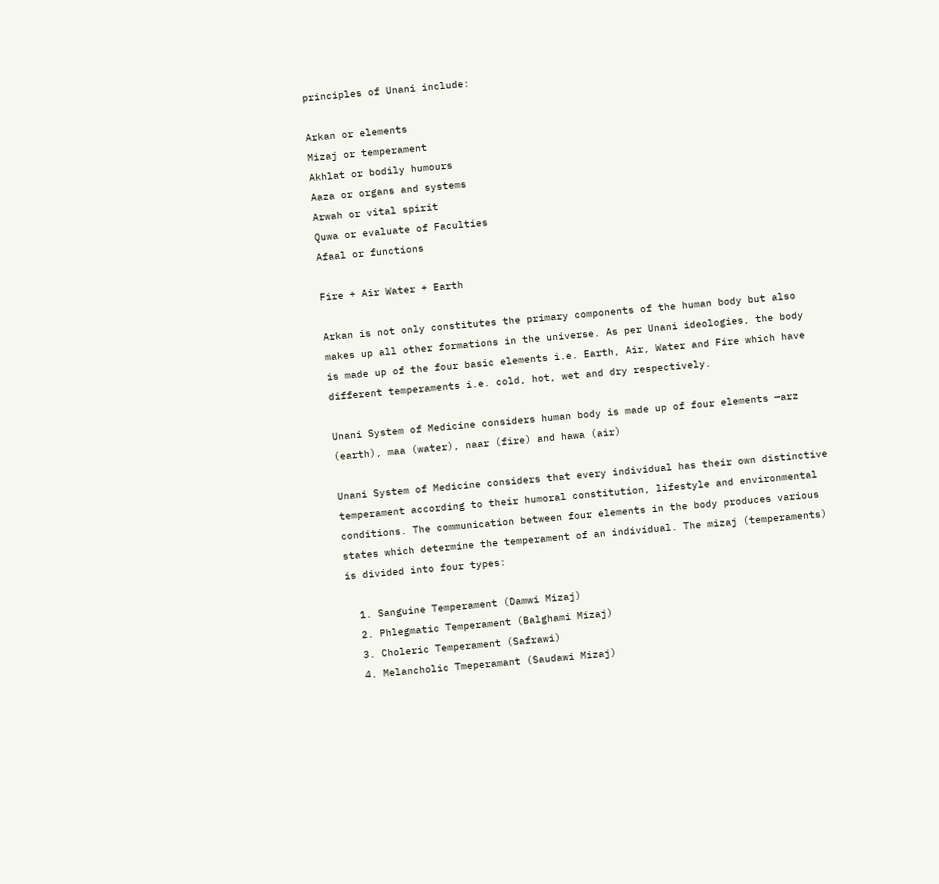principles of Unani include:

Arkan or elements
Mizaj or temperament
Akhlat or bodily humours
Aaza or organs and systems
Arwah or vital spirit
Quwa or evaluate of Faculties
Afaal or functions

Fire + Air Water + Earth

Arkan is not only constitutes the primary components of the human body but also makes up all other formations in the universe. As per Unani ideologies, the body is made up of the four basic elements i.e. Earth, Air, Water and Fire which have different temperaments i.e. cold, hot, wet and dry respectively.

Unani System of Medicine considers human body is made up of four elements —arz (earth), maa (water), naar (fire) and hawa (air)

Unani System of Medicine considers that every individual has their own distinctive temperament according to their humoral constitution, lifestyle and environmental conditions. The communication between four elements in the body produces various states which determine the temperament of an individual. The mizaj (temperaments) is divided into four types:

  1. Sanguine Temperament (Damwi Mizaj)
  2. Phlegmatic Temperament (Balghami Mizaj)
  3. Choleric Temperament (Safrawi)
  4. Melancholic Tmeperamant (Saudawi Mizaj)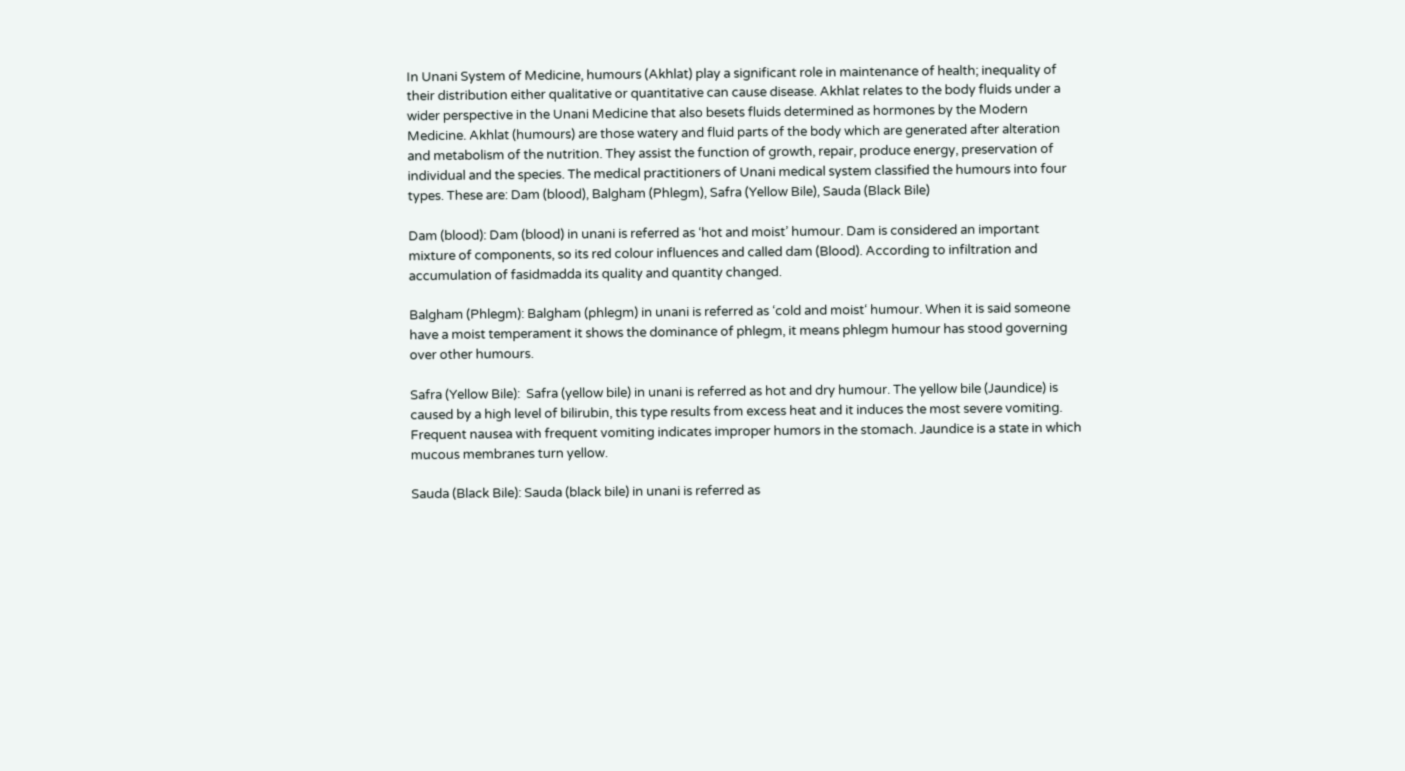In Unani System of Medicine, humours (Akhlat) play a significant role in maintenance of health; inequality of their distribution either qualitative or quantitative can cause disease. Akhlat relates to the body fluids under a wider perspective in the Unani Medicine that also besets fluids determined as hormones by the Modern Medicine. Akhlat (humours) are those watery and fluid parts of the body which are generated after alteration and metabolism of the nutrition. They assist the function of growth, repair, produce energy, preservation of individual and the species. The medical practitioners of Unani medical system classified the humours into four types. These are: Dam (blood), Balgham (Phlegm), Safra (Yellow Bile), Sauda (Black Bile)

Dam (blood): Dam (blood) in unani is referred as ‘hot and moist’ humour. Dam is considered an important mixture of components, so its red colour influences and called dam (Blood). According to infiltration and accumulation of fasidmadda its quality and quantity changed.

Balgham (Phlegm): Balgham (phlegm) in unani is referred as ‘cold and moist‘ humour. When it is said someone have a moist temperament it shows the dominance of phlegm, it means phlegm humour has stood governing over other humours.

Safra (Yellow Bile):  Safra (yellow bile) in unani is referred as hot and dry humour. The yellow bile (Jaundice) is caused by a high level of bilirubin, this type results from excess heat and it induces the most severe vomiting. Frequent nausea with frequent vomiting indicates improper humors in the stomach. Jaundice is a state in which mucous membranes turn yellow.

Sauda (Black Bile): Sauda (black bile) in unani is referred as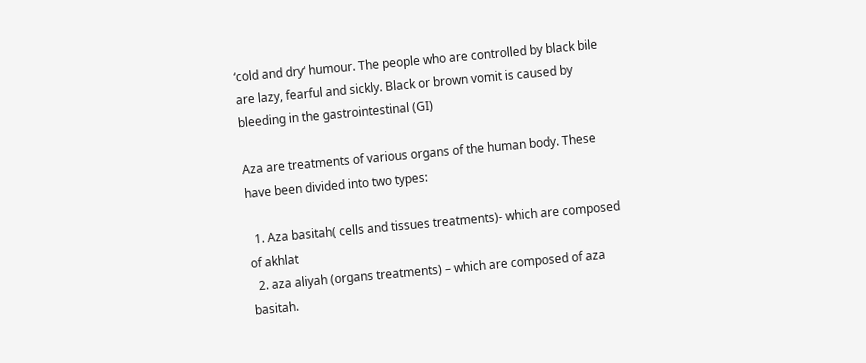‘cold and dry‘ humour. The people who are controlled by black bile are lazy, fearful and sickly. Black or brown vomit is caused by bleeding in the gastrointestinal (GI)

Aza are treatments of various organs of the human body. These have been divided into two types:

  1. Aza basitah( cells and tissues treatments)- which are composed of akhlat
  2. aza aliyah (organs treatments) – which are composed of aza basitah.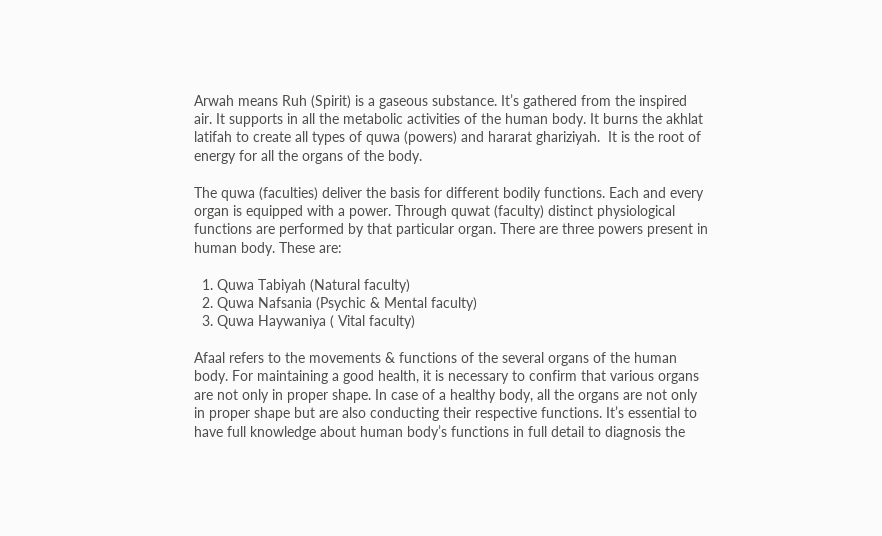Arwah means Ruh (Spirit) is a gaseous substance. It’s gathered from the inspired air. It supports in all the metabolic activities of the human body. It burns the akhlat latifah to create all types of quwa (powers) and hararat ghariziyah.  It is the root of energy for all the organs of the body.

The quwa (faculties) deliver the basis for different bodily functions. Each and every organ is equipped with a power. Through quwat (faculty) distinct physiological functions are performed by that particular organ. There are three powers present in human body. These are:

  1. Quwa Tabiyah (Natural faculty)
  2. Quwa Nafsania (Psychic & Mental faculty)
  3. Quwa Haywaniya ( Vital faculty)

Afaal refers to the movements & functions of the several organs of the human body. For maintaining a good health, it is necessary to confirm that various organs are not only in proper shape. In case of a healthy body, all the organs are not only in proper shape but are also conducting their respective functions. It’s essential to have full knowledge about human body’s functions in full detail to diagnosis the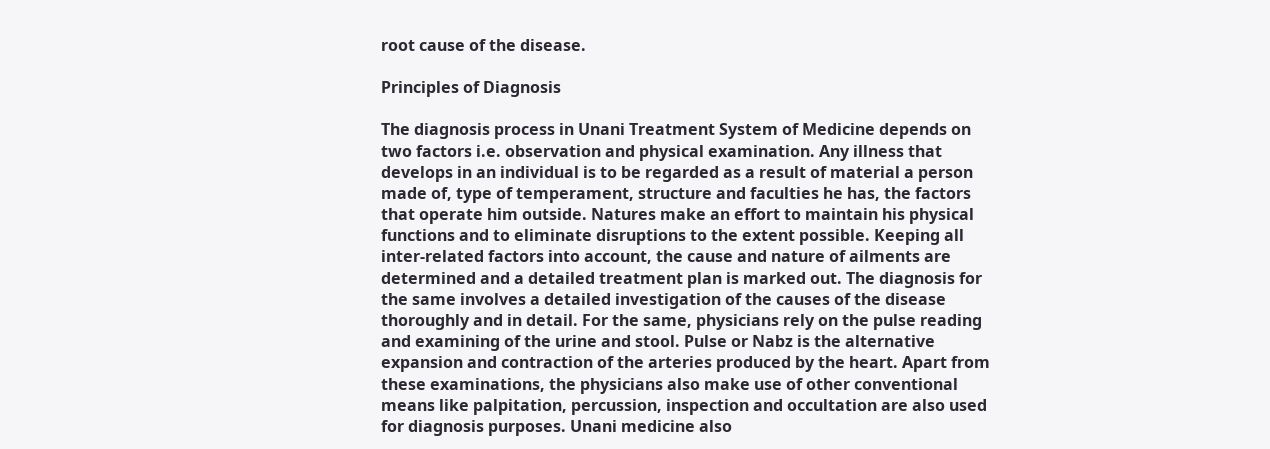root cause of the disease.

Principles of Diagnosis

The diagnosis process in Unani Treatment System of Medicine depends on two factors i.e. observation and physical examination. Any illness that develops in an individual is to be regarded as a result of material a person made of, type of temperament, structure and faculties he has, the factors that operate him outside. Natures make an effort to maintain his physical functions and to eliminate disruptions to the extent possible. Keeping all inter-related factors into account, the cause and nature of ailments are determined and a detailed treatment plan is marked out. The diagnosis for the same involves a detailed investigation of the causes of the disease thoroughly and in detail. For the same, physicians rely on the pulse reading and examining of the urine and stool. Pulse or Nabz is the alternative expansion and contraction of the arteries produced by the heart. Apart from these examinations, the physicians also make use of other conventional means like palpitation, percussion, inspection and occultation are also used for diagnosis purposes. Unani medicine also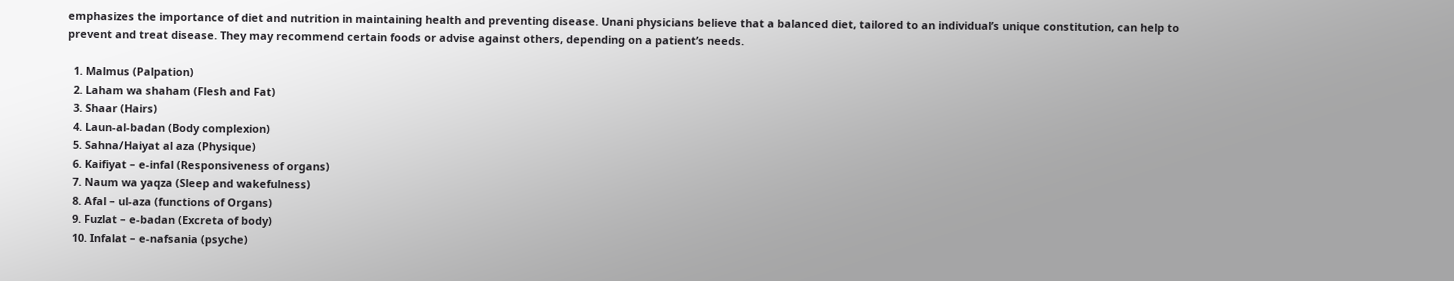emphasizes the importance of diet and nutrition in maintaining health and preventing disease. Unani physicians believe that a balanced diet, tailored to an individual’s unique constitution, can help to prevent and treat disease. They may recommend certain foods or advise against others, depending on a patient’s needs.

  1. Malmus (Palpation)
  2. Laham wa shaham (Flesh and Fat)
  3. Shaar (Hairs)
  4. Laun-al-badan (Body complexion)
  5. Sahna/Haiyat al aza (Physique)
  6. Kaifiyat – e-infal (Responsiveness of organs)
  7. Naum wa yaqza (Sleep and wakefulness)
  8. Afal – ul-aza (functions of Organs)
  9. Fuzlat – e-badan (Excreta of body)
  10. Infalat – e-nafsania (psyche)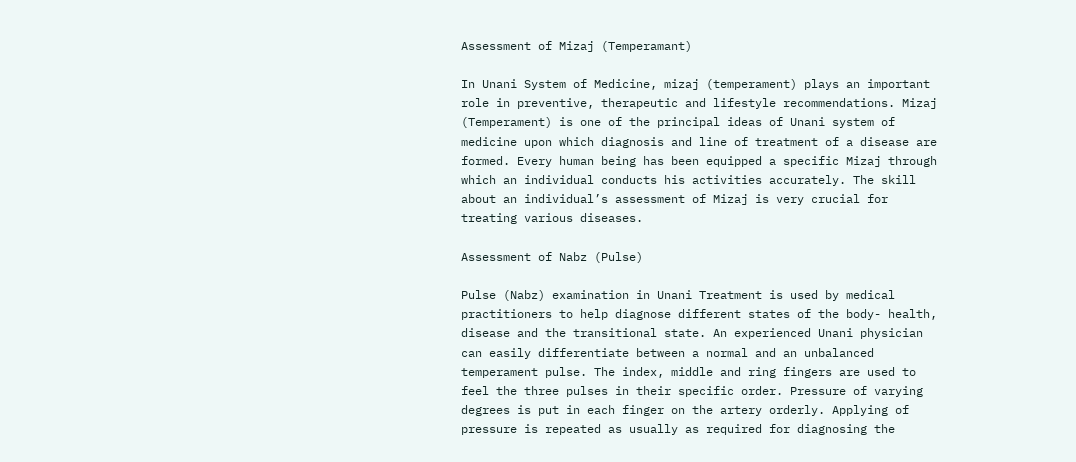Assessment of Mizaj (Temperamant)

In Unani System of Medicine, mizaj (temperament) plays an important role in preventive, therapeutic and lifestyle recommendations. Mizaj (Temperament) is one of the principal ideas of Unani system of medicine upon which diagnosis and line of treatment of a disease are formed. Every human being has been equipped a specific Mizaj through which an individual conducts his activities accurately. The skill about an individual’s assessment of Mizaj is very crucial for treating various diseases.

Assessment of Nabz (Pulse)

Pulse (Nabz) examination in Unani Treatment is used by medical practitioners to help diagnose different states of the body- health, disease and the transitional state. An experienced Unani physician can easily differentiate between a normal and an unbalanced temperament pulse. The index, middle and ring fingers are used to feel the three pulses in their specific order. Pressure of varying degrees is put in each finger on the artery orderly. Applying of pressure is repeated as usually as required for diagnosing the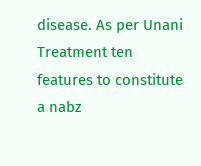disease. As per Unani Treatment ten features to constitute a nabz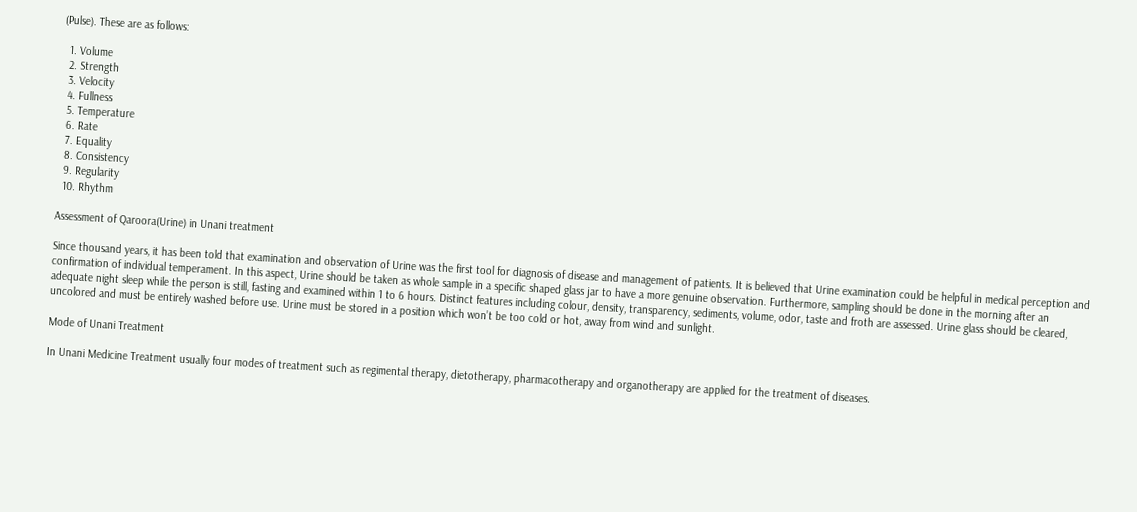(Pulse). These are as follows:

  1. Volume
  2. Strength
  3. Velocity
  4. Fullness
  5. Temperature
  6. Rate
  7. Equality
  8. Consistency
  9. Regularity
  10. Rhythm

Assessment of Qaroora(Urine) in Unani treatment

Since thousand years, it has been told that examination and observation of Urine was the first tool for diagnosis of disease and management of patients. It is believed that Urine examination could be helpful in medical perception and confirmation of individual temperament. In this aspect, Urine should be taken as whole sample in a specific shaped glass jar to have a more genuine observation. Furthermore, sampling should be done in the morning after an adequate night sleep while the person is still, fasting and examined within 1 to 6 hours. Distinct features including colour, density, transparency, sediments, volume, odor, taste and froth are assessed. Urine glass should be cleared, uncolored and must be entirely washed before use. Urine must be stored in a position which won’t be too cold or hot, away from wind and sunlight.

Mode of Unani Treatment

In Unani Medicine Treatment usually four modes of treatment such as regimental therapy, dietotherapy, pharmacotherapy and organotherapy are applied for the treatment of diseases.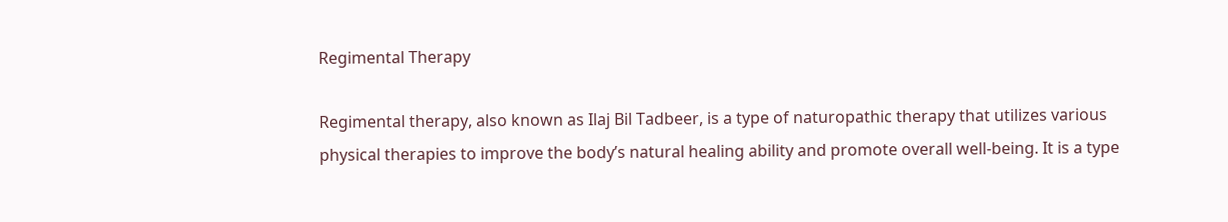Regimental Therapy

Regimental therapy, also known as Ilaj Bil Tadbeer, is a type of naturopathic therapy that utilizes various physical therapies to improve the body’s natural healing ability and promote overall well-being. It is a type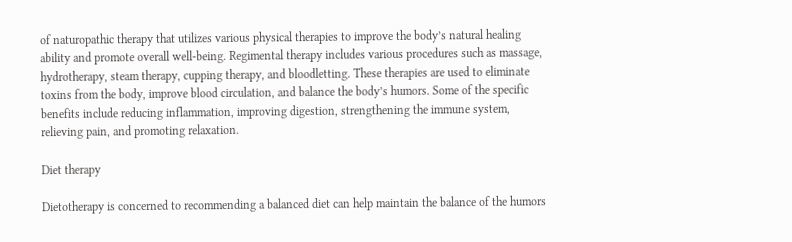of naturopathic therapy that utilizes various physical therapies to improve the body’s natural healing ability and promote overall well-being. Regimental therapy includes various procedures such as massage, hydrotherapy, steam therapy, cupping therapy, and bloodletting. These therapies are used to eliminate toxins from the body, improve blood circulation, and balance the body’s humors. Some of the specific benefits include reducing inflammation, improving digestion, strengthening the immune system, relieving pain, and promoting relaxation.

Diet therapy

Dietotherapy is concerned to recommending a balanced diet can help maintain the balance of the humors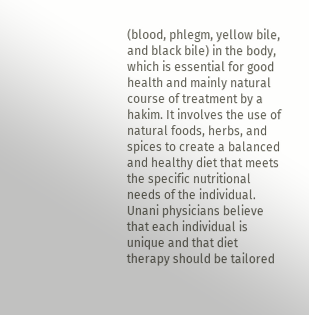(blood, phlegm, yellow bile, and black bile) in the body, which is essential for good health and mainly natural course of treatment by a hakim. It involves the use of natural foods, herbs, and spices to create a balanced and healthy diet that meets the specific nutritional needs of the individual. Unani physicians believe that each individual is unique and that diet therapy should be tailored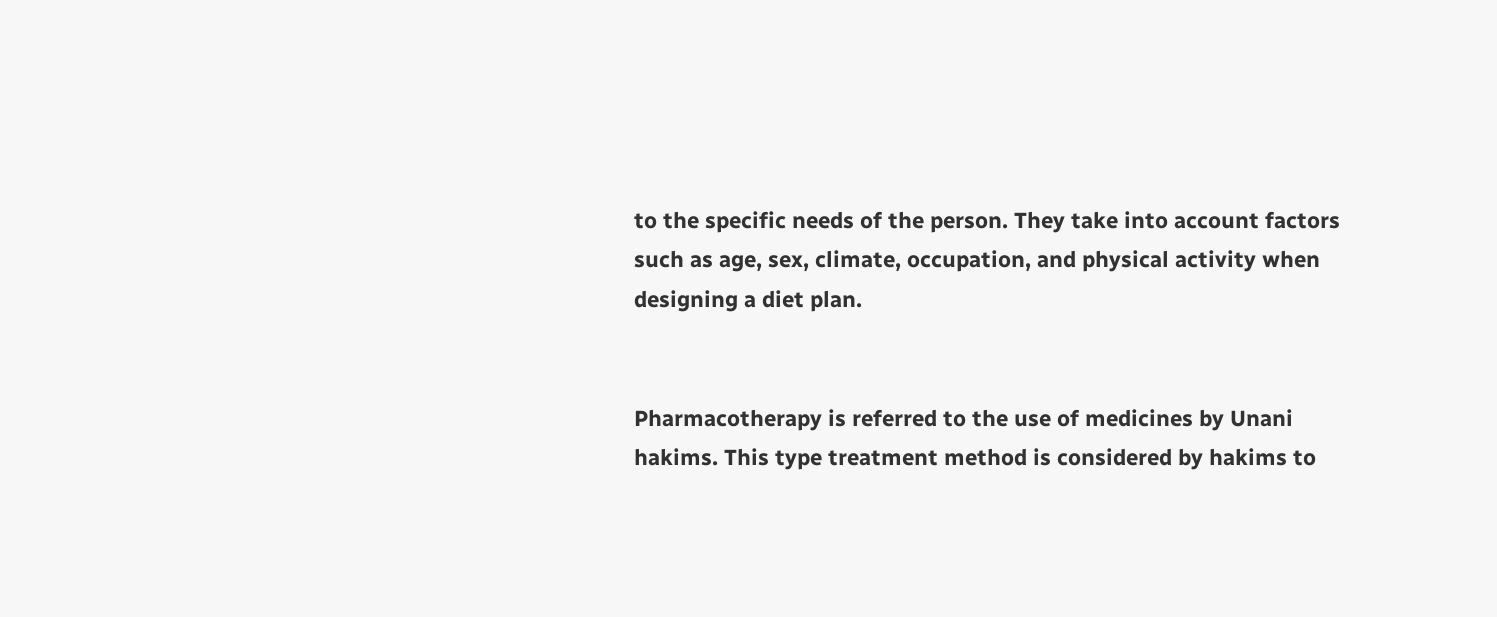to the specific needs of the person. They take into account factors such as age, sex, climate, occupation, and physical activity when designing a diet plan.


Pharmacotherapy is referred to the use of medicines by Unani hakims. This type treatment method is considered by hakims to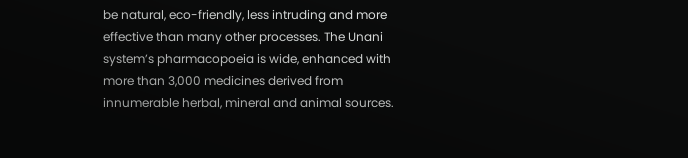be natural, eco-friendly, less intruding and more effective than many other processes. The Unani system’s pharmacopoeia is wide, enhanced with more than 3,000 medicines derived from innumerable herbal, mineral and animal sources.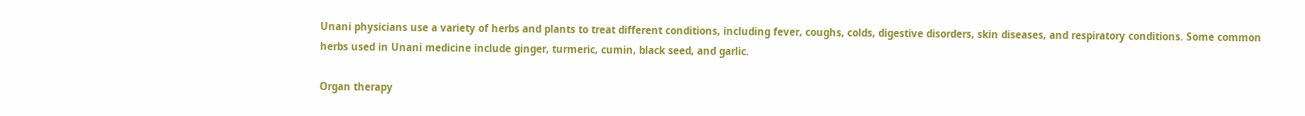Unani physicians use a variety of herbs and plants to treat different conditions, including fever, coughs, colds, digestive disorders, skin diseases, and respiratory conditions. Some common herbs used in Unani medicine include ginger, turmeric, cumin, black seed, and garlic.

Organ therapy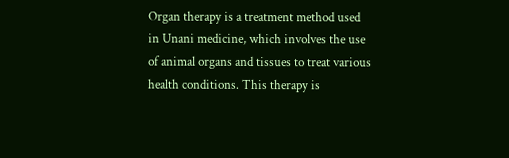Organ therapy is a treatment method used in Unani medicine, which involves the use of animal organs and tissues to treat various health conditions. This therapy is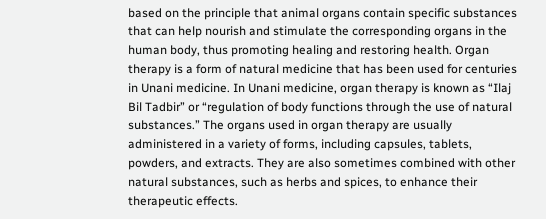based on the principle that animal organs contain specific substances that can help nourish and stimulate the corresponding organs in the human body, thus promoting healing and restoring health. Organ therapy is a form of natural medicine that has been used for centuries in Unani medicine. In Unani medicine, organ therapy is known as “Ilaj Bil Tadbir” or “regulation of body functions through the use of natural substances.” The organs used in organ therapy are usually administered in a variety of forms, including capsules, tablets, powders, and extracts. They are also sometimes combined with other natural substances, such as herbs and spices, to enhance their therapeutic effects.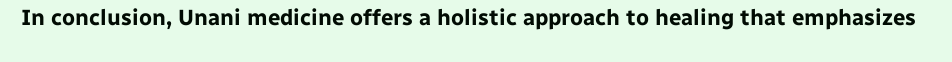In conclusion, Unani medicine offers a holistic approach to healing that emphasizes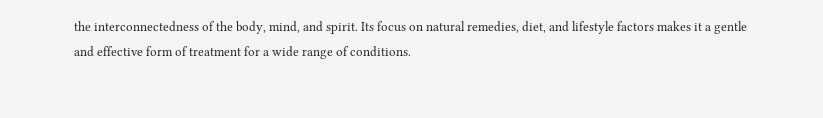the interconnectedness of the body, mind, and spirit. Its focus on natural remedies, diet, and lifestyle factors makes it a gentle and effective form of treatment for a wide range of conditions.